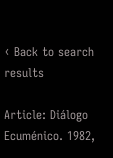‹ Back to search results

Article: Diálogo Ecuménico. 1982,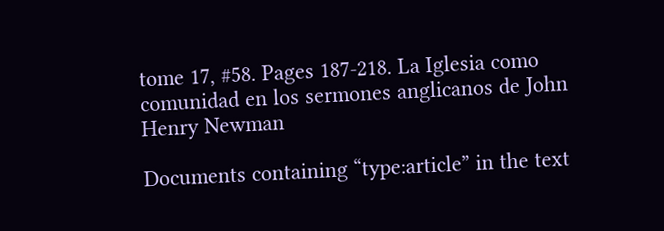tome 17, #58. Pages 187-218. La Iglesia como comunidad en los sermones anglicanos de John Henry Newman

Documents containing “type:article” in the text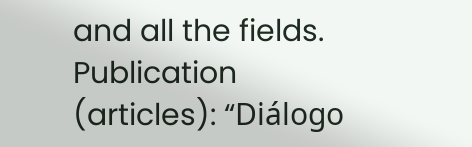and all the fields. Publication (articles): “Diálogo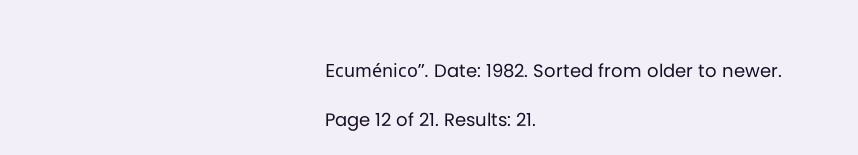Ecuménico”. Date: 1982. Sorted from older to newer.

Page 12 of 21. Results: 21.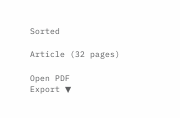Sorted

Article (32 pages)

Open PDF
Export ▼